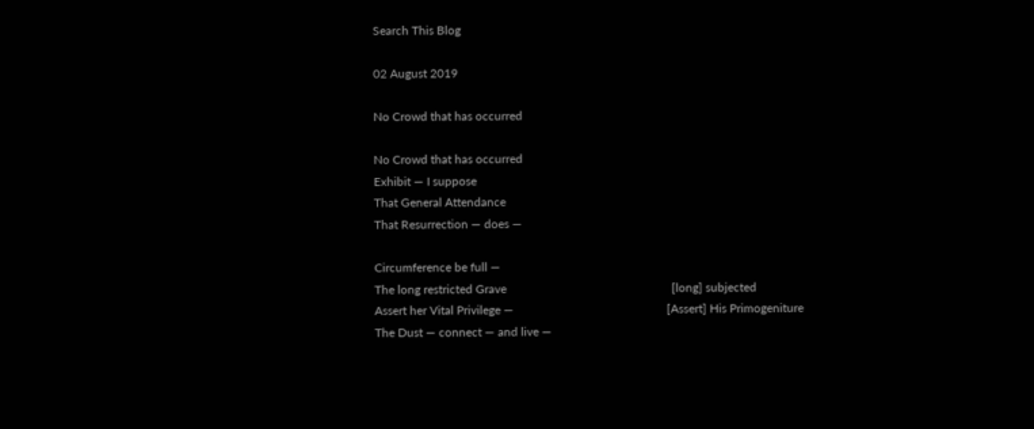Search This Blog

02 August 2019

No Crowd that has occurred

No Crowd that has occurred
Exhibit — I suppose
That General Attendance
That Resurrection — does —

Circumference be full —
The long restricted Grave                                                       [long] subjected
Assert her Vital Privilege —                                                   [Assert] His Primogeniture
The Dust — connect — and live —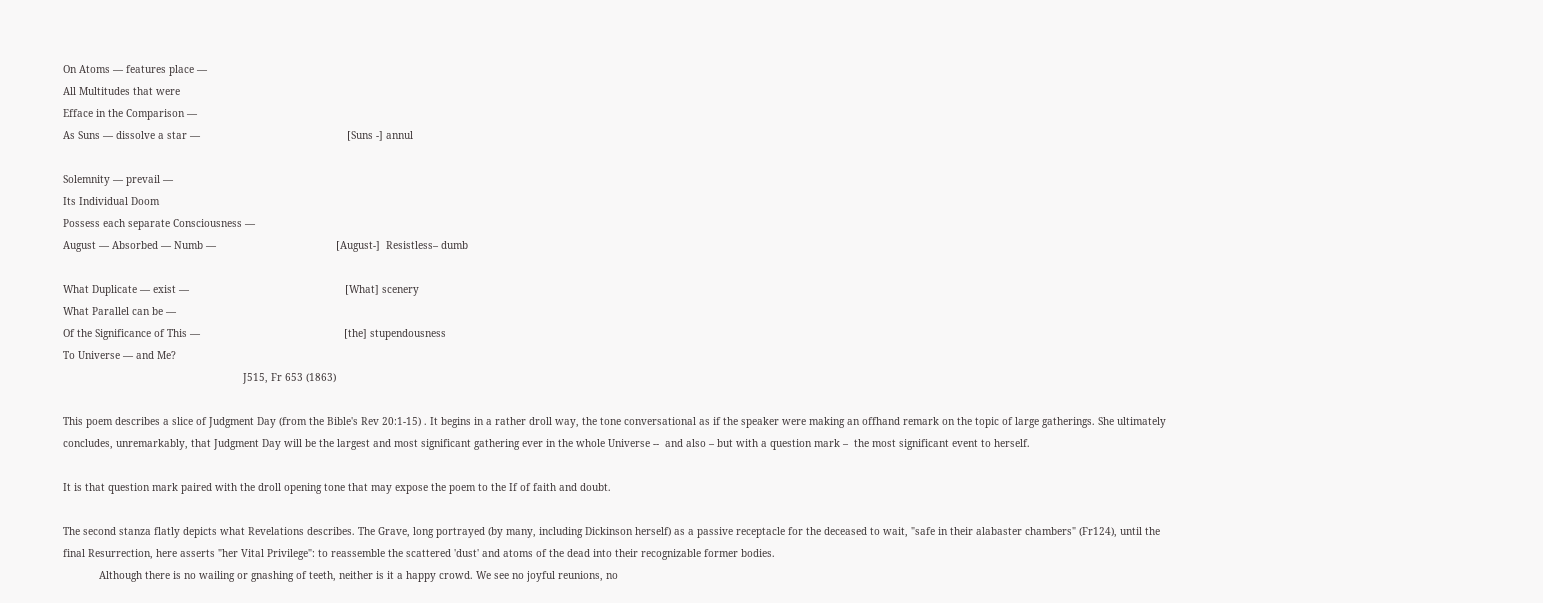On Atoms — features place —
All Multitudes that were
Efface in the Comparison —
As Suns — dissolve a star —                                                 [Suns -] annul

Solemnity — prevail —
Its Individual Doom
Possess each separate Consciousness —
August — Absorbed — Numb —                                        [August-]  Resistless– dumb

What Duplicate — exist —                                                    [What] scenery
What Parallel can be —
Of the Significance of This —                                                [the] stupendousness
To Universe — and Me?
                                                            J515, Fr 653 (1863)

This poem describes a slice of Judgment Day (from the Bible's Rev 20:1-15) . It begins in a rather droll way, the tone conversational as if the speaker were making an offhand remark on the topic of large gatherings. She ultimately concludes, unremarkably, that Judgment Day will be the largest and most significant gathering ever in the whole Universe --  and also – but with a question mark –  the most significant event to herself.

It is that question mark paired with the droll opening tone that may expose the poem to the If of faith and doubt.

The second stanza flatly depicts what Revelations describes. The Grave, long portrayed (by many, including Dickinson herself) as a passive receptacle for the deceased to wait, "safe in their alabaster chambers" (Fr124), until the final Resurrection, here asserts "her Vital Privilege": to reassemble the scattered 'dust' and atoms of the dead into their recognizable former bodies.
            Although there is no wailing or gnashing of teeth, neither is it a happy crowd. We see no joyful reunions, no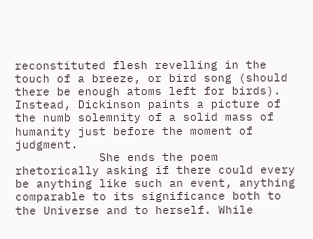reconstituted flesh revelling in the touch of a breeze, or bird song (should there be enough atoms left for birds). Instead, Dickinson paints a picture of the numb solemnity of a solid mass of humanity just before the moment of judgment.
            She ends the poem rhetorically asking if there could every be anything like such an event, anything comparable to its significance both to the Universe and to herself. While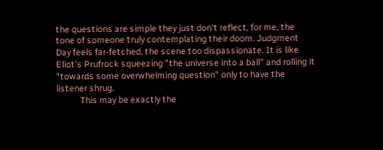the questions are simple they just don't reflect, for me, the tone of someone truly contemplating their doom. Judgment Day feels far-fetched, the scene too dispassionate. It is like Eliot's Prufrock squeezing "the universe into a ball" and rolling it "towards some overwhelming question" only to have the listener shrug.
            This may be exactly the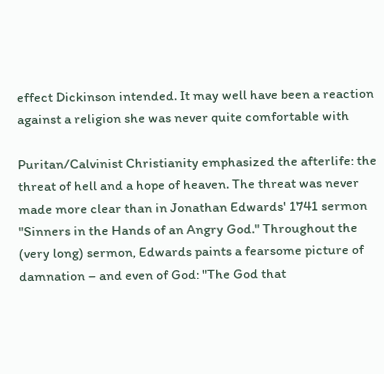effect Dickinson intended. It may well have been a reaction against a religion she was never quite comfortable with

Puritan/Calvinist Christianity emphasized the afterlife: the threat of hell and a hope of heaven. The threat was never made more clear than in Jonathan Edwards' 1741 sermon "Sinners in the Hands of an Angry God." Throughout the (very long) sermon, Edwards paints a fearsome picture of damnation – and even of God: "The God that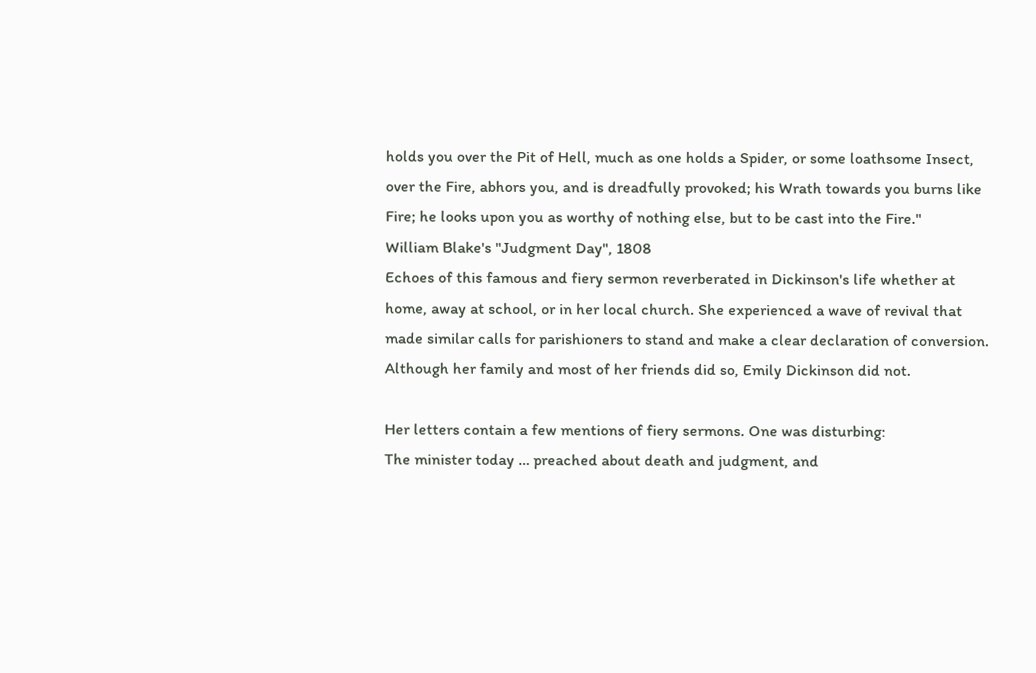holds you over the Pit of Hell, much as one holds a Spider, or some loathsome Insect, over the Fire, abhors you, and is dreadfully provoked; his Wrath towards you burns like Fire; he looks upon you as worthy of nothing else, but to be cast into the Fire."
William Blake's "Judgment Day", 1808
Echoes of this famous and fiery sermon reverberated in Dickinson's life whether at home, away at school, or in her local church. She experienced a wave of revival that made similar calls for parishioners to stand and make a clear declaration of conversion. Although her family and most of her friends did so, Emily Dickinson did not.

Her letters contain a few mentions of fiery sermons. One was disturbing:
The minister today … preached about death and judgment, and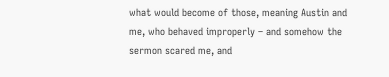what would become of those, meaning Austin and me, who behaved improperly – and somehow the sermon scared me, and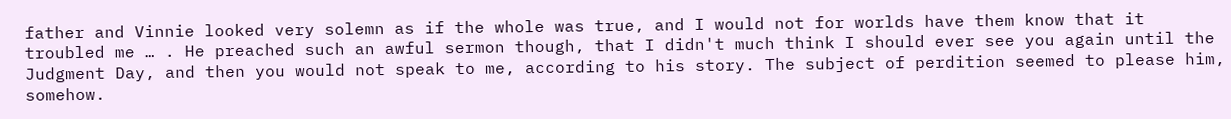father and Vinnie looked very solemn as if the whole was true, and I would not for worlds have them know that it troubled me … . He preached such an awful sermon though, that I didn't much think I should ever see you again until the Judgment Day, and then you would not speak to me, according to his story. The subject of perdition seemed to please him, somehow.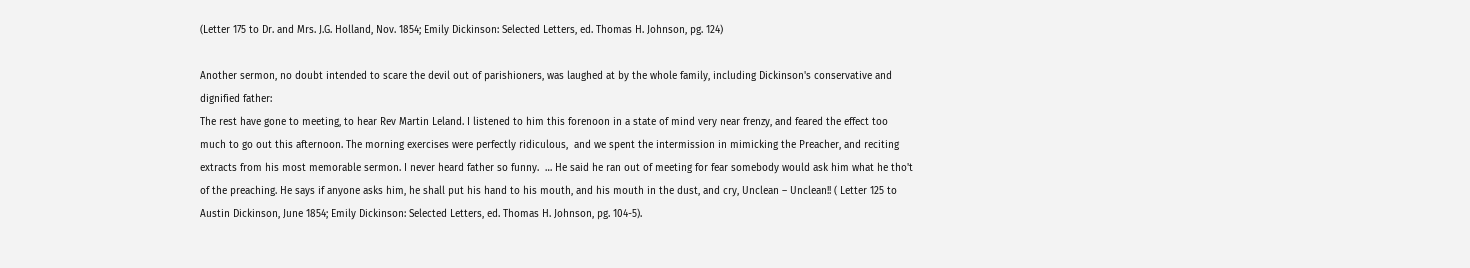(Letter 175 to Dr. and Mrs. J.G. Holland, Nov. 1854; Emily Dickinson: Selected Letters, ed. Thomas H. Johnson, pg. 124)

Another sermon, no doubt intended to scare the devil out of parishioners, was laughed at by the whole family, including Dickinson's conservative and dignified father:
The rest have gone to meeting, to hear Rev Martin Leland. I listened to him this forenoon in a state of mind very near frenzy, and feared the effect too much to go out this afternoon. The morning exercises were perfectly ridiculous,  and we spent the intermission in mimicking the Preacher, and reciting extracts from his most memorable sermon. I never heard father so funny.  … He said he ran out of meeting for fear somebody would ask him what he tho't of the preaching. He says if anyone asks him, he shall put his hand to his mouth, and his mouth in the dust, and cry, Unclean – Unclean!! ( Letter 125 to Austin Dickinson, June 1854; Emily Dickinson: Selected Letters, ed. Thomas H. Johnson, pg. 104-5).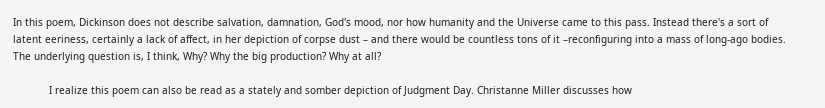In this poem, Dickinson does not describe salvation, damnation, God's mood, nor how humanity and the Universe came to this pass. Instead there's a sort of latent eeriness, certainly a lack of affect, in her depiction of corpse dust – and there would be countless tons of it –reconfiguring into a mass of long-ago bodies. The underlying question is, I think, Why? Why the big production? Why at all?

            I realize this poem can also be read as a stately and somber depiction of Judgment Day. Christanne Miller discusses how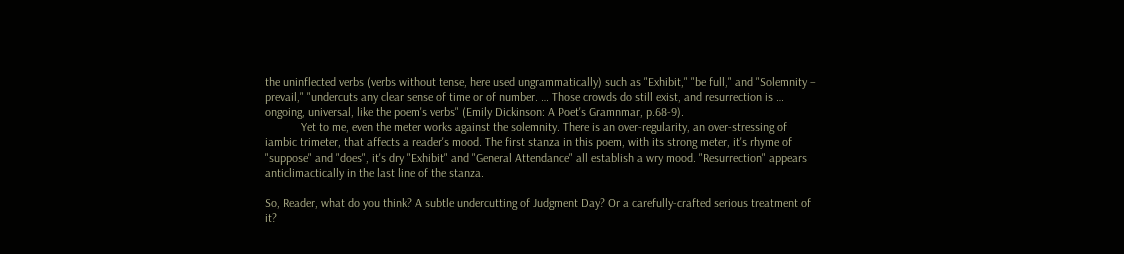the uninflected verbs (verbs without tense, here used ungrammatically) such as "Exhibit," "be full," and "Solemnity – prevail," "undercuts any clear sense of time or of number. … Those crowds do still exist, and resurrection is … ongoing, universal, like the poem's verbs" (Emily Dickinson: A Poet's Gramnmar, p.68-9).
            Yet to me, even the meter works against the solemnity. There is an over-regularity, an over-stressing of iambic trimeter, that affects a reader's mood. The first stanza in this poem, with its strong meter, it's rhyme of "suppose" and "does", it's dry "Exhibit" and "General Attendance" all establish a wry mood. "Resurrection" appears anticlimactically in the last line of the stanza.

So, Reader, what do you think? A subtle undercutting of Judgment Day? Or a carefully-crafted serious treatment of it?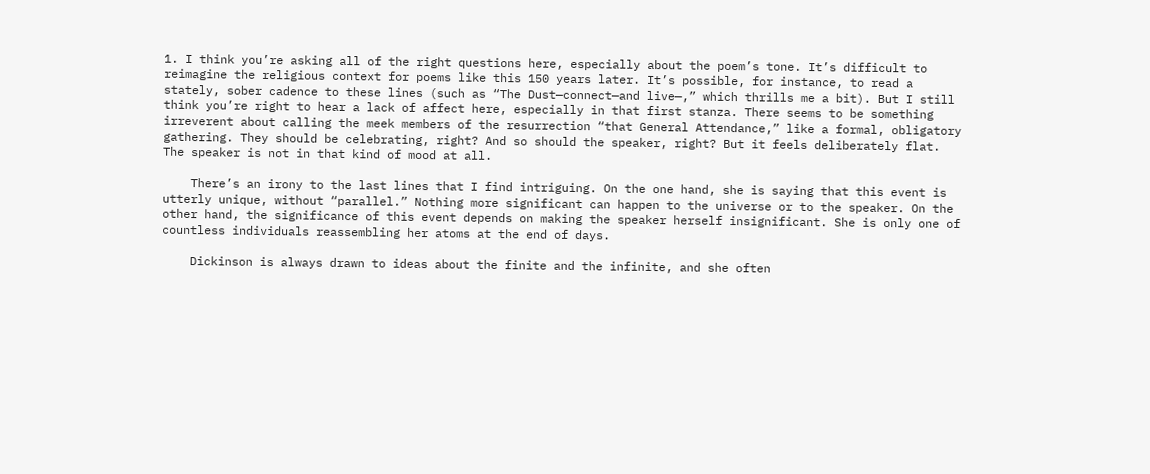1. I think you’re asking all of the right questions here, especially about the poem’s tone. It’s difficult to reimagine the religious context for poems like this 150 years later. It’s possible, for instance, to read a stately, sober cadence to these lines (such as “The Dust—connect—and live—,” which thrills me a bit). But I still think you’re right to hear a lack of affect here, especially in that first stanza. There seems to be something irreverent about calling the meek members of the resurrection “that General Attendance,” like a formal, obligatory gathering. They should be celebrating, right? And so should the speaker, right? But it feels deliberately flat. The speaker is not in that kind of mood at all.

    There’s an irony to the last lines that I find intriguing. On the one hand, she is saying that this event is utterly unique, without “parallel.” Nothing more significant can happen to the universe or to the speaker. On the other hand, the significance of this event depends on making the speaker herself insignificant. She is only one of countless individuals reassembling her atoms at the end of days.

    Dickinson is always drawn to ideas about the finite and the infinite, and she often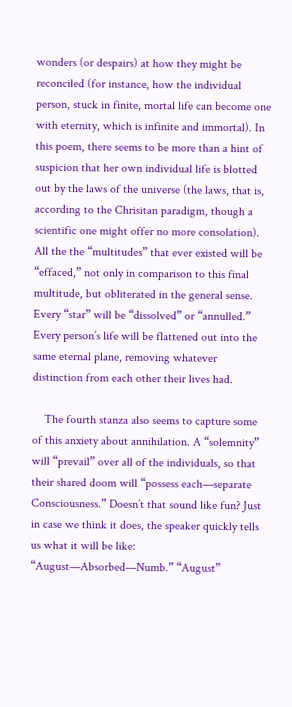wonders (or despairs) at how they might be reconciled (for instance, how the individual person, stuck in finite, mortal life can become one with eternity, which is infinite and immortal). In this poem, there seems to be more than a hint of suspicion that her own individual life is blotted out by the laws of the universe (the laws, that is, according to the Chrisitan paradigm, though a scientific one might offer no more consolation). All the the “multitudes” that ever existed will be “effaced,” not only in comparison to this final multitude, but obliterated in the general sense. Every “star” will be “dissolved” or “annulled.” Every person’s life will be flattened out into the same eternal plane, removing whatever distinction from each other their lives had.

    The fourth stanza also seems to capture some of this anxiety about annihilation. A “solemnity” will “prevail” over all of the individuals, so that their shared doom will “possess each—separate Consciousness.” Doesn’t that sound like fun? Just in case we think it does, the speaker quickly tells us what it will be like: “August—Absorbed—Numb.” “August”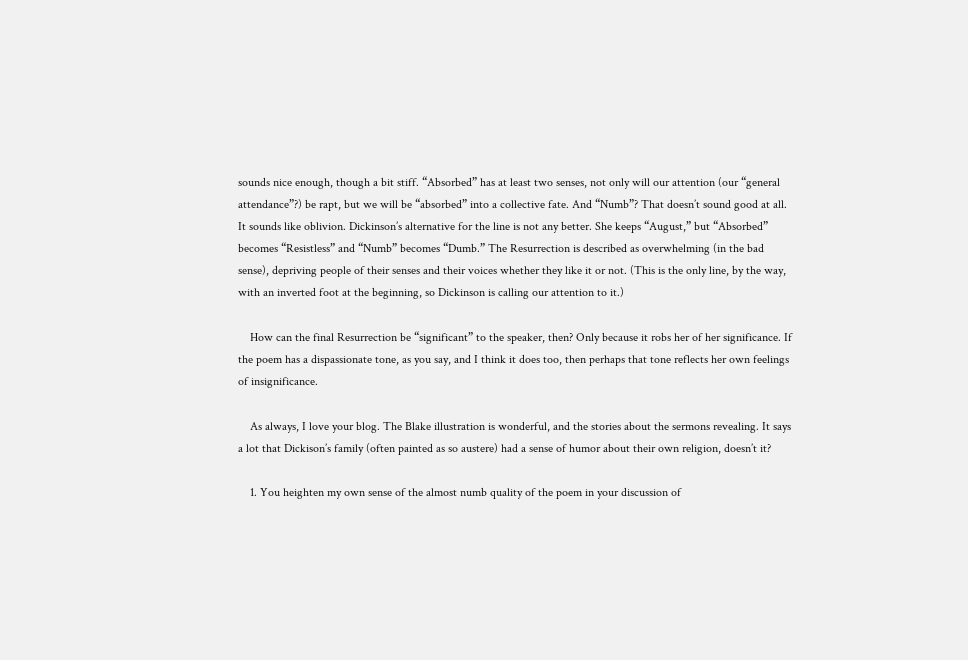sounds nice enough, though a bit stiff. “Absorbed” has at least two senses, not only will our attention (our “general attendance”?) be rapt, but we will be “absorbed” into a collective fate. And “Numb”? That doesn’t sound good at all. It sounds like oblivion. Dickinson’s alternative for the line is not any better. She keeps “August,” but “Absorbed” becomes “Resistless” and “Numb” becomes “Dumb.” The Resurrection is described as overwhelming (in the bad sense), depriving people of their senses and their voices whether they like it or not. (This is the only line, by the way, with an inverted foot at the beginning, so Dickinson is calling our attention to it.)

    How can the final Resurrection be “significant” to the speaker, then? Only because it robs her of her significance. If the poem has a dispassionate tone, as you say, and I think it does too, then perhaps that tone reflects her own feelings of insignificance.

    As always, I love your blog. The Blake illustration is wonderful, and the stories about the sermons revealing. It says a lot that Dickison’s family (often painted as so austere) had a sense of humor about their own religion, doesn’t it?

    1. You heighten my own sense of the almost numb quality of the poem in your discussion of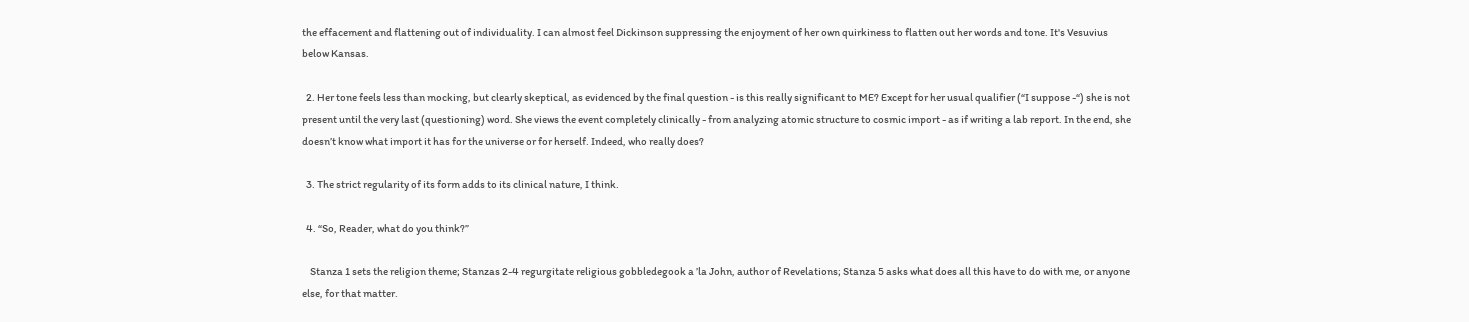the effacement and flattening out of individuality. I can almost feel Dickinson suppressing the enjoyment of her own quirkiness to flatten out her words and tone. It's Vesuvius below Kansas.

  2. Her tone feels less than mocking, but clearly skeptical, as evidenced by the final question - is this really significant to ME? Except for her usual qualifier (“I suppose -“) she is not present until the very last (questioning) word. She views the event completely clinically - from analyzing atomic structure to cosmic import - as if writing a lab report. In the end, she doesn’t know what import it has for the universe or for herself. Indeed, who really does?

  3. The strict regularity of its form adds to its clinical nature, I think.

  4. “So, Reader, what do you think?”

    Stanza 1 sets the religion theme; Stanzas 2-4 regurgitate religious gobbledegook a ’la John, author of Revelations; Stanza 5 asks what does all this have to do with me, or anyone else, for that matter.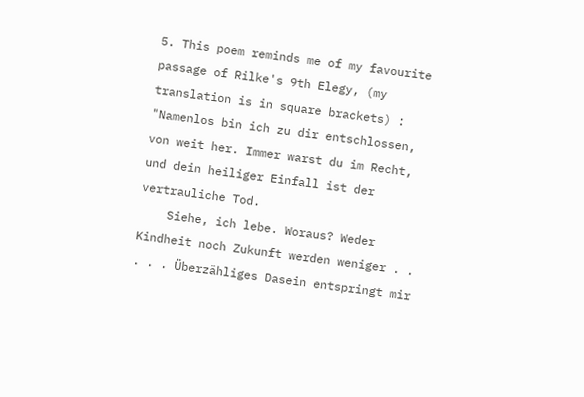5. This poem reminds me of my favourite passage of Rilke's 9th Elegy, (my translation is in square brackets) : "Namenlos bin ich zu dir entschlossen, von weit her. Immer warst du im Recht, und dein heiliger Einfall ist der vertrauliche Tod.
    Siehe, ich lebe. Woraus? Weder Kindheit noch Zukunft werden weniger . . . . . Überzähliges Dasein entspringt mir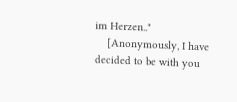im Herzen.."
    [Anonymously, I have decided to be with you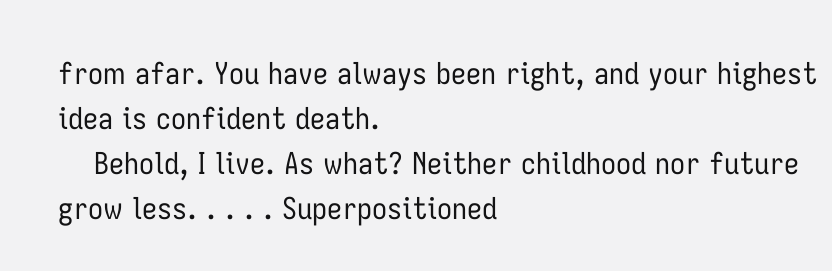from afar. You have always been right, and your highest idea is confident death.
    Behold, I live. As what? Neither childhood nor future grow less. . . . . Superpositioned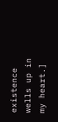existence wells up in my heart.]